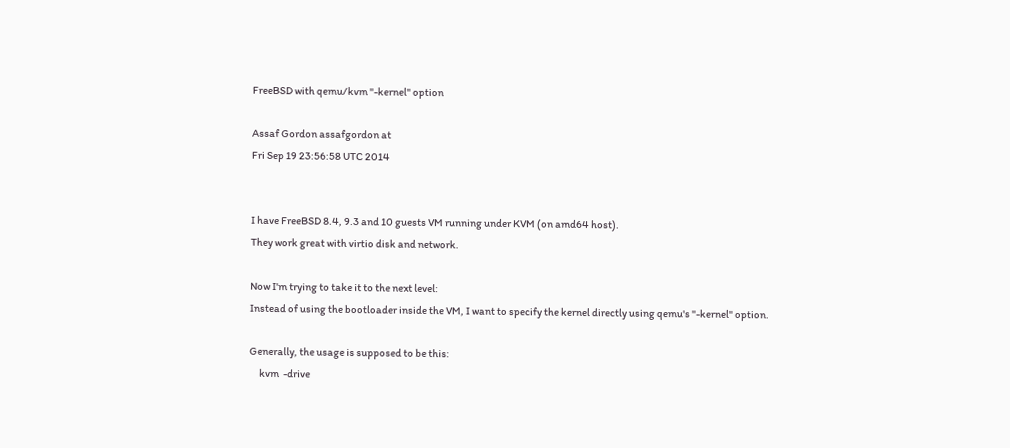FreeBSD with qemu/kvm "-kernel" option

Assaf Gordon assafgordon at
Fri Sep 19 23:56:58 UTC 2014


I have FreeBSD 8.4, 9.3 and 10 guests VM running under KVM (on amd64 host).
They work great with virtio disk and network.

Now I'm trying to take it to the next level:
Instead of using the bootloader inside the VM, I want to specify the kernel directly using qemu's "-kernel" option.

Generally, the usage is supposed to be this:
     kvm  -drive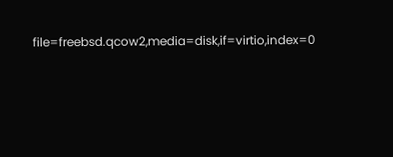file=freebsd.qcow2,media=disk,if=virtio,index=0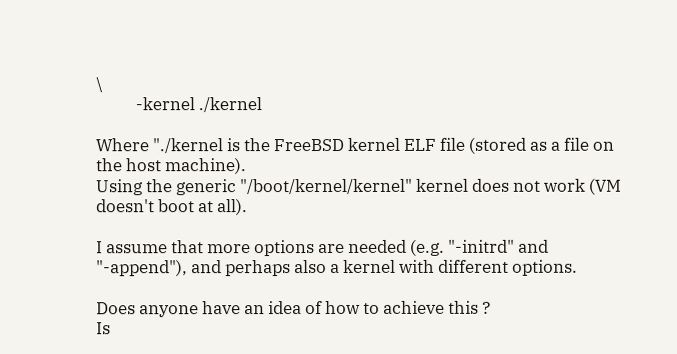\
          -kernel ./kernel

Where "./kernel is the FreeBSD kernel ELF file (stored as a file on the host machine).
Using the generic "/boot/kernel/kernel" kernel does not work (VM doesn't boot at all).

I assume that more options are needed (e.g. "-initrd" and "-append"), and perhaps also a kernel with different options.

Does anyone have an idea of how to achieve this ?
Is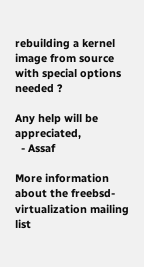rebuilding a kernel image from source with special options needed ?

Any help will be appreciated,
  - Assaf

More information about the freebsd-virtualization mailing list